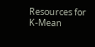Resources for K-Mean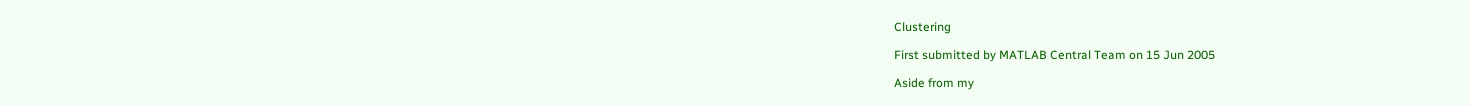Clustering

First submitted by MATLAB Central Team on 15 Jun 2005

Aside from my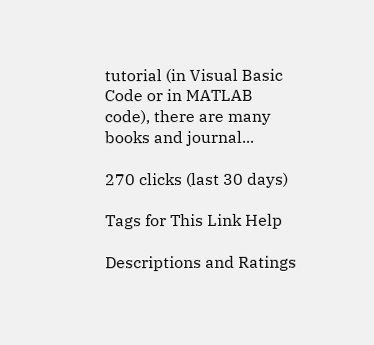tutorial (in Visual Basic Code or in MATLAB code), there are many books and journal...

270 clicks (last 30 days)

Tags for This Link Help

Descriptions and Ratings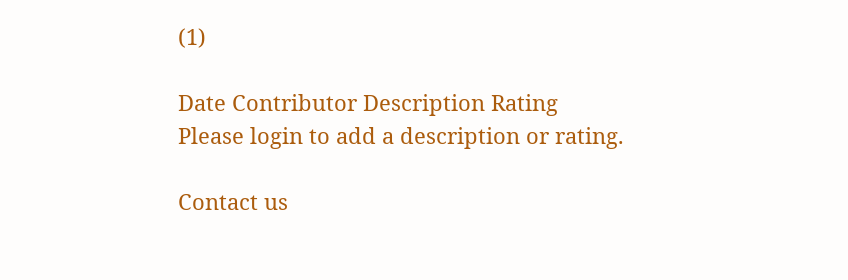(1)

Date Contributor Description Rating
Please login to add a description or rating.

Contact us